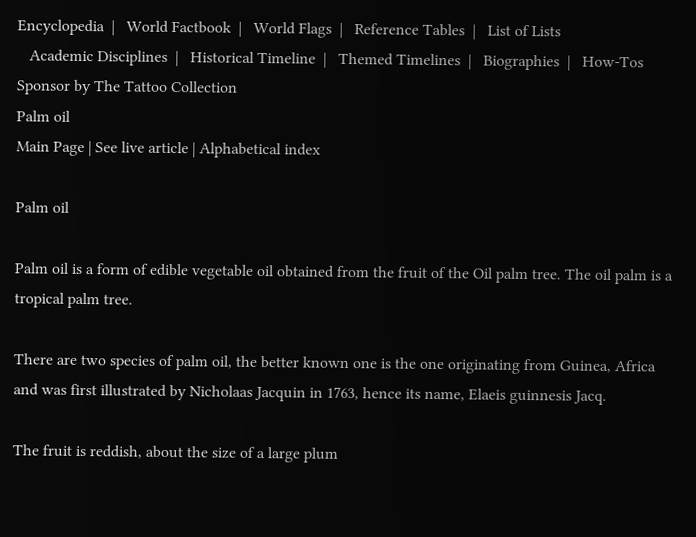Encyclopedia  |   World Factbook  |   World Flags  |   Reference Tables  |   List of Lists
   Academic Disciplines  |   Historical Timeline  |   Themed Timelines  |   Biographies  |   How-Tos
Sponsor by The Tattoo Collection
Palm oil
Main Page | See live article | Alphabetical index

Palm oil

Palm oil is a form of edible vegetable oil obtained from the fruit of the Oil palm tree. The oil palm is a tropical palm tree.

There are two species of palm oil, the better known one is the one originating from Guinea, Africa and was first illustrated by Nicholaas Jacquin in 1763, hence its name, Elaeis guinnesis Jacq.

The fruit is reddish, about the size of a large plum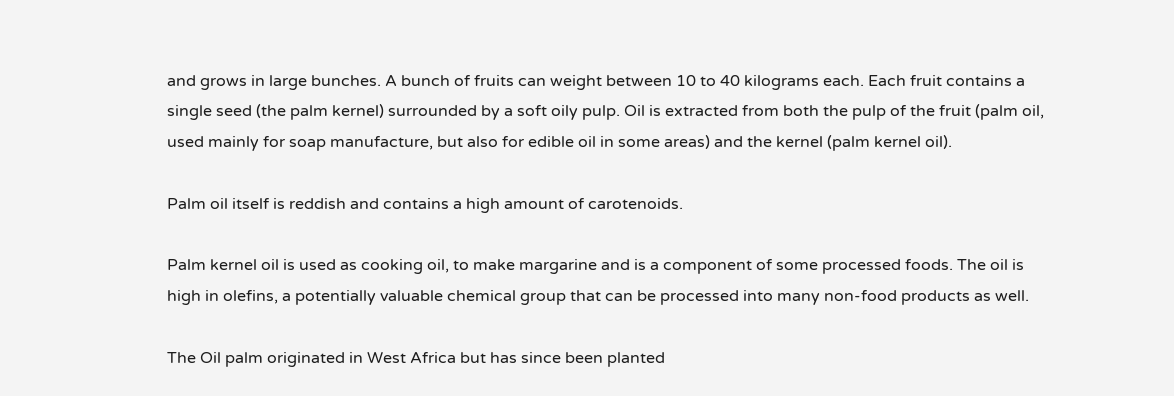and grows in large bunches. A bunch of fruits can weight between 10 to 40 kilograms each. Each fruit contains a single seed (the palm kernel) surrounded by a soft oily pulp. Oil is extracted from both the pulp of the fruit (palm oil, used mainly for soap manufacture, but also for edible oil in some areas) and the kernel (palm kernel oil).

Palm oil itself is reddish and contains a high amount of carotenoids.

Palm kernel oil is used as cooking oil, to make margarine and is a component of some processed foods. The oil is high in olefins, a potentially valuable chemical group that can be processed into many non-food products as well.

The Oil palm originated in West Africa but has since been planted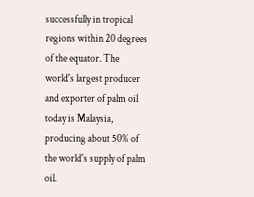successfully in tropical regions within 20 degrees of the equator. The world's largest producer and exporter of palm oil today is Malaysia, producing about 50% of the world's supply of palm oil.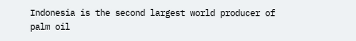Indonesia is the second largest world producer of palm oil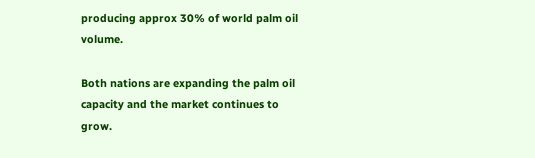producing approx 30% of world palm oil volume.

Both nations are expanding the palm oil capacity and the market continues to grow.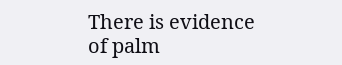There is evidence of palm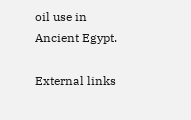oil use in Ancient Egypt.

External links